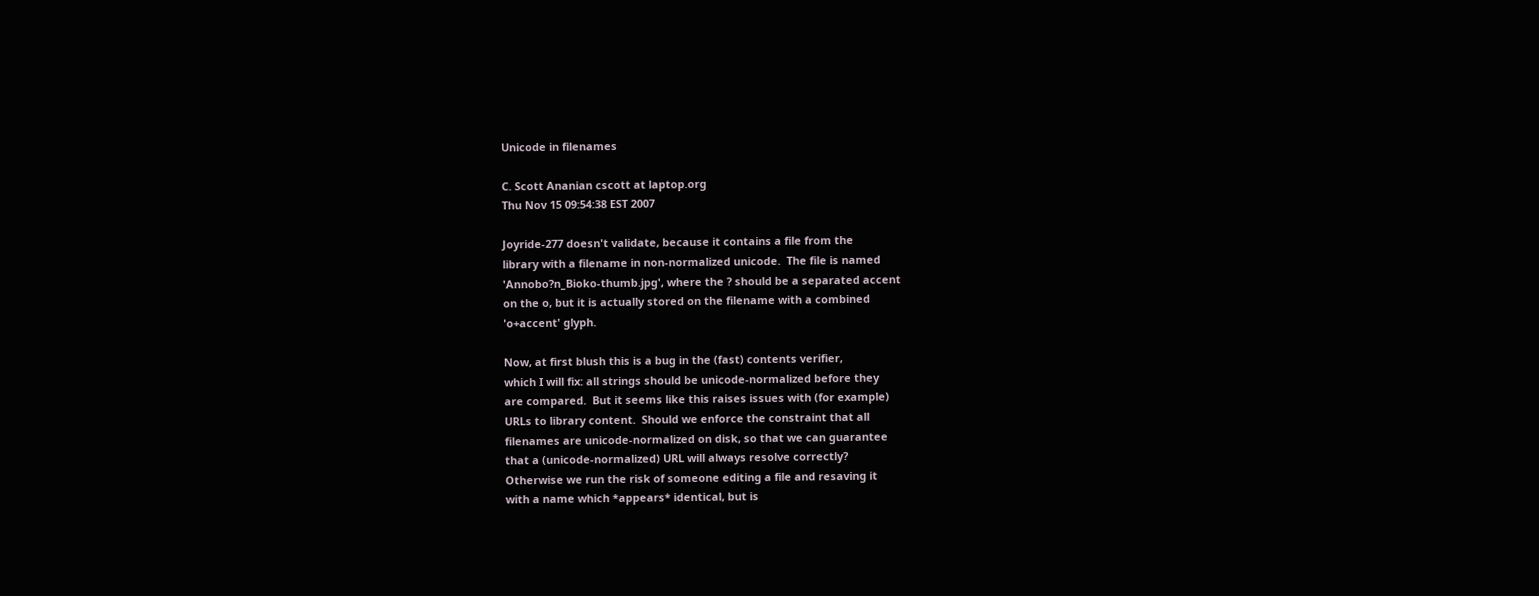Unicode in filenames

C. Scott Ananian cscott at laptop.org
Thu Nov 15 09:54:38 EST 2007

Joyride-277 doesn't validate, because it contains a file from the
library with a filename in non-normalized unicode.  The file is named
'Annobo?n_Bioko-thumb.jpg', where the ? should be a separated accent
on the o, but it is actually stored on the filename with a combined
'o+accent' glyph.

Now, at first blush this is a bug in the (fast) contents verifier,
which I will fix: all strings should be unicode-normalized before they
are compared.  But it seems like this raises issues with (for example)
URLs to library content.  Should we enforce the constraint that all
filenames are unicode-normalized on disk, so that we can guarantee
that a (unicode-normalized) URL will always resolve correctly?
Otherwise we run the risk of someone editing a file and resaving it
with a name which *appears* identical, but is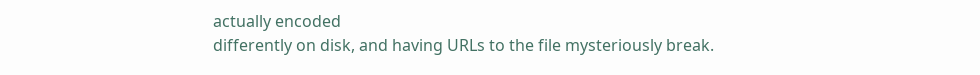actually encoded
differently on disk, and having URLs to the file mysteriously break.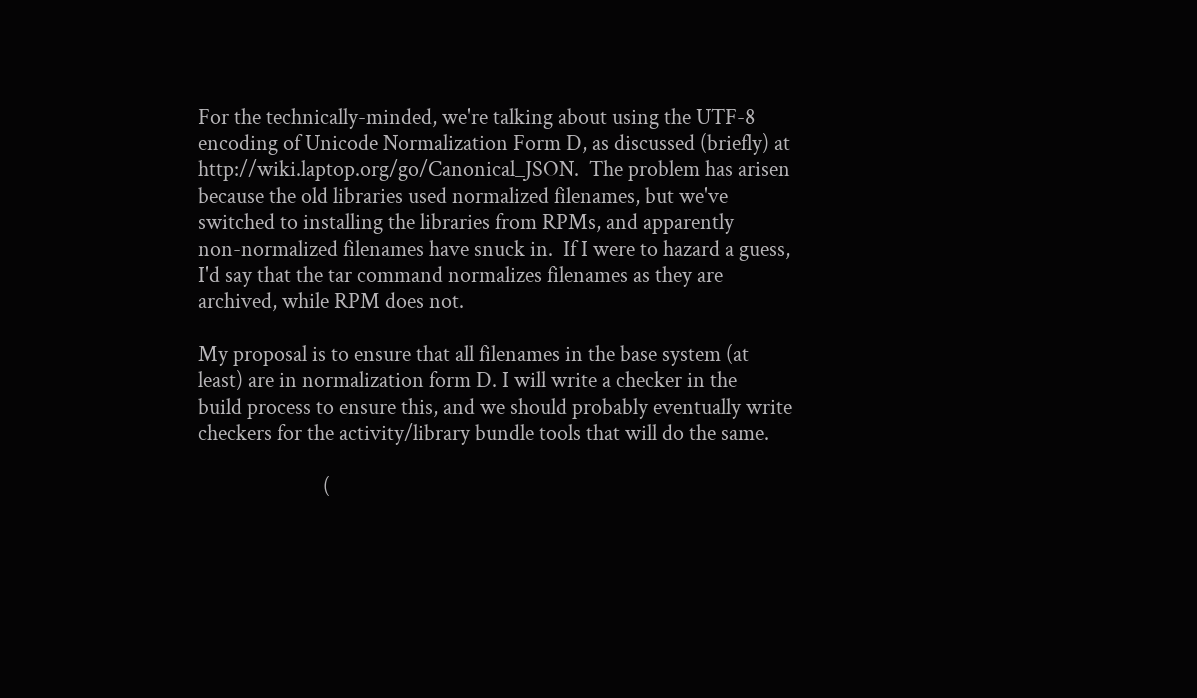For the technically-minded, we're talking about using the UTF-8
encoding of Unicode Normalization Form D, as discussed (briefly) at
http://wiki.laptop.org/go/Canonical_JSON.  The problem has arisen
because the old libraries used normalized filenames, but we've
switched to installing the libraries from RPMs, and apparently
non-normalized filenames have snuck in.  If I were to hazard a guess,
I'd say that the tar command normalizes filenames as they are
archived, while RPM does not.

My proposal is to ensure that all filenames in the base system (at
least) are in normalization form D. I will write a checker in the
build process to ensure this, and we should probably eventually write
checkers for the activity/library bundle tools that will do the same.

                         (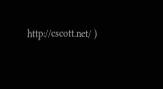http://cscott.net/ )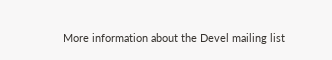More information about the Devel mailing list